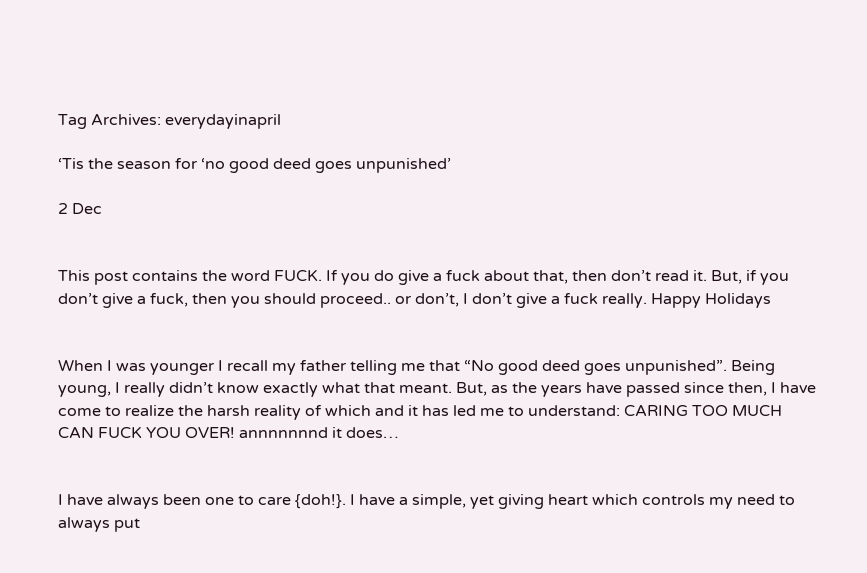Tag Archives: everydayinapril

‘Tis the season for ‘no good deed goes unpunished’

2 Dec


This post contains the word FUCK. If you do give a fuck about that, then don’t read it. But, if you don’t give a fuck, then you should proceed.. or don’t, I don’t give a fuck really. Happy Holidays


When I was younger I recall my father telling me that “No good deed goes unpunished”. Being young, I really didn’t know exactly what that meant. But, as the years have passed since then, I have come to realize the harsh reality of which and it has led me to understand: CARING TOO MUCH CAN FUCK YOU OVER! annnnnnnd it does…


I have always been one to care {doh!}. I have a simple, yet giving heart which controls my need to always put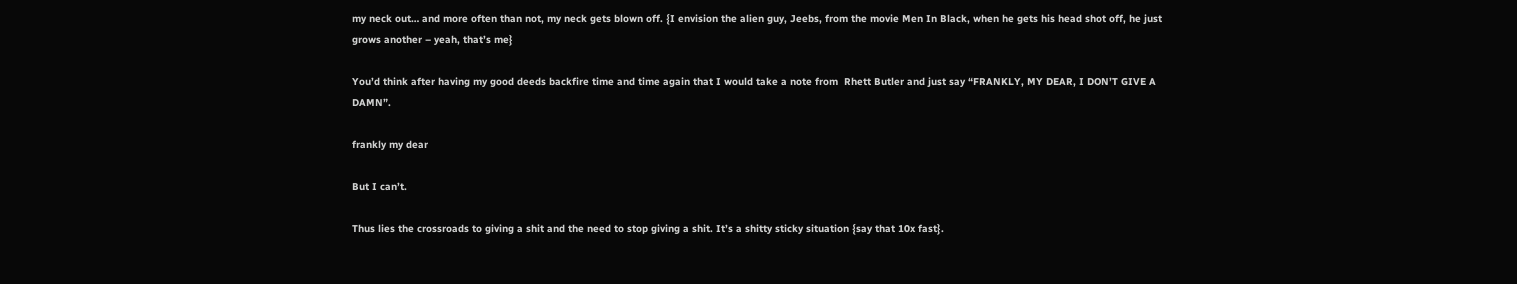my neck out… and more often than not, my neck gets blown off. {I envision the alien guy, Jeebs, from the movie Men In Black, when he gets his head shot off, he just grows another – yeah, that’s me}

You’d think after having my good deeds backfire time and time again that I would take a note from  Rhett Butler and just say “FRANKLY, MY DEAR, I DON’T GIVE A DAMN”.

frankly my dear

But I can’t.

Thus lies the crossroads to giving a shit and the need to stop giving a shit. It’s a shitty sticky situation {say that 10x fast}.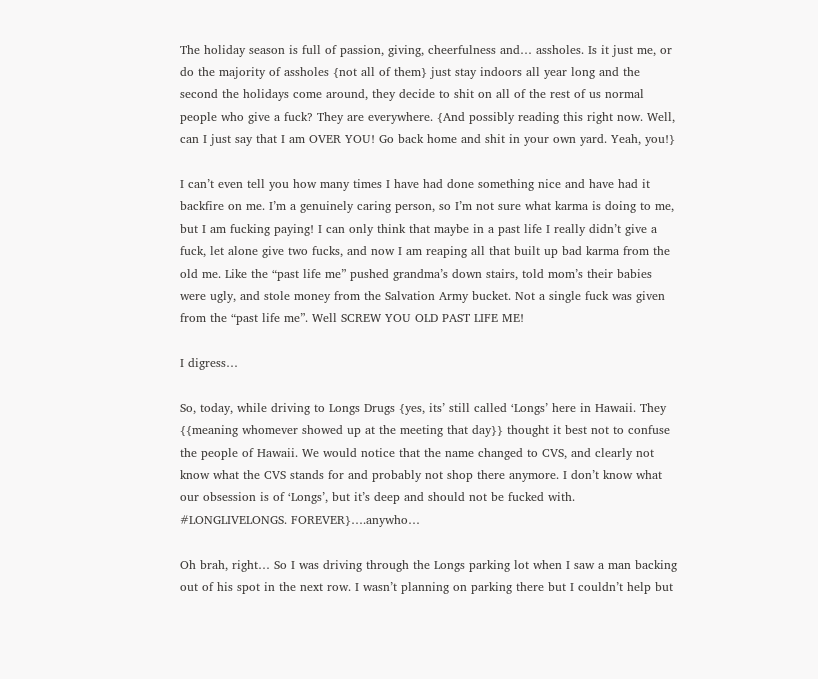The holiday season is full of passion, giving, cheerfulness and… assholes. Is it just me, or do the majority of assholes {not all of them} just stay indoors all year long and the second the holidays come around, they decide to shit on all of the rest of us normal people who give a fuck? They are everywhere. {And possibly reading this right now. Well, can I just say that I am OVER YOU! Go back home and shit in your own yard. Yeah, you!}

I can’t even tell you how many times I have had done something nice and have had it backfire on me. I’m a genuinely caring person, so I’m not sure what karma is doing to me, but I am fucking paying! I can only think that maybe in a past life I really didn’t give a fuck, let alone give two fucks, and now I am reaping all that built up bad karma from the old me. Like the “past life me” pushed grandma’s down stairs, told mom’s their babies were ugly, and stole money from the Salvation Army bucket. Not a single fuck was given from the “past life me”. Well SCREW YOU OLD PAST LIFE ME!

I digress…

So, today, while driving to Longs Drugs {yes, its’ still called ‘Longs’ here in Hawaii. They {{meaning whomever showed up at the meeting that day}} thought it best not to confuse the people of Hawaii. We would notice that the name changed to CVS, and clearly not know what the CVS stands for and probably not shop there anymore. I don’t know what our obsession is of ‘Longs’, but it’s deep and should not be fucked with. #LONGLIVELONGS. FOREVER}….anywho…

Oh brah, right… So I was driving through the Longs parking lot when I saw a man backing out of his spot in the next row. I wasn’t planning on parking there but I couldn’t help but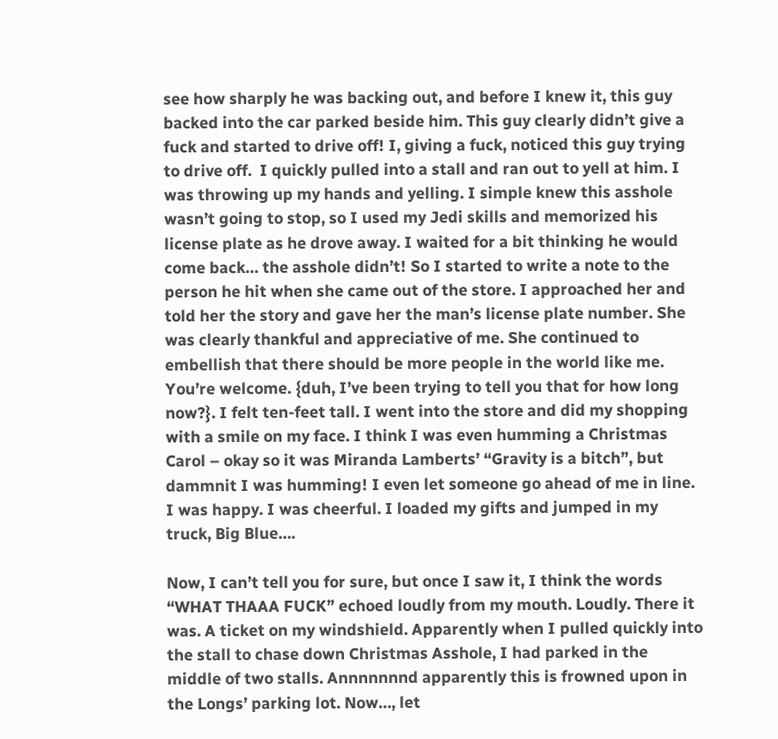see how sharply he was backing out, and before I knew it, this guy backed into the car parked beside him. This guy clearly didn’t give a fuck and started to drive off! I, giving a fuck, noticed this guy trying to drive off.  I quickly pulled into a stall and ran out to yell at him. I was throwing up my hands and yelling. I simple knew this asshole wasn’t going to stop, so I used my Jedi skills and memorized his license plate as he drove away. I waited for a bit thinking he would come back… the asshole didn’t! So I started to write a note to the person he hit when she came out of the store. I approached her and told her the story and gave her the man’s license plate number. She was clearly thankful and appreciative of me. She continued to embellish that there should be more people in the world like me. You’re welcome. {duh, I’ve been trying to tell you that for how long now?}. I felt ten-feet tall. I went into the store and did my shopping with a smile on my face. I think I was even humming a Christmas Carol – okay so it was Miranda Lamberts’ “Gravity is a bitch”, but dammnit I was humming! I even let someone go ahead of me in line. I was happy. I was cheerful. I loaded my gifts and jumped in my truck, Big Blue….

Now, I can’t tell you for sure, but once I saw it, I think the words  “WHAT THAAA FUCK” echoed loudly from my mouth. Loudly. There it was. A ticket on my windshield. Apparently when I pulled quickly into the stall to chase down Christmas Asshole, I had parked in the middle of two stalls. Annnnnnnd apparently this is frowned upon in the Longs’ parking lot. Now…, let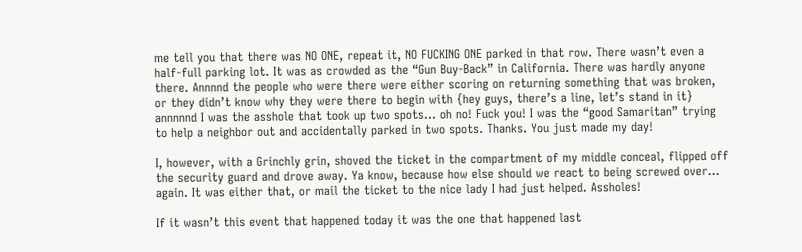me tell you that there was NO ONE, repeat it, NO FUCKING ONE parked in that row. There wasn’t even a half-full parking lot. It was as crowded as the “Gun Buy-Back” in California. There was hardly anyone there. Annnnd the people who were there were either scoring on returning something that was broken, or they didn’t know why they were there to begin with {hey guys, there’s a line, let’s stand in it} annnnnd I was the asshole that took up two spots… oh no! Fuck you! I was the “good Samaritan” trying to help a neighbor out and accidentally parked in two spots. Thanks. You just made my day!

I, however, with a Grinchly grin, shoved the ticket in the compartment of my middle conceal, flipped off the security guard and drove away. Ya know, because how else should we react to being screwed over… again. It was either that, or mail the ticket to the nice lady I had just helped. Assholes!

If it wasn’t this event that happened today it was the one that happened last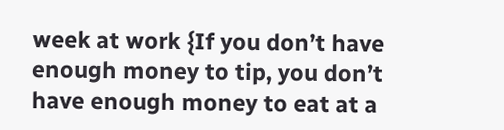week at work {If you don’t have enough money to tip, you don’t have enough money to eat at a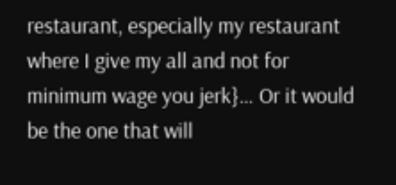restaurant, especially my restaurant where I give my all and not for minimum wage you jerk}… Or it would be the one that will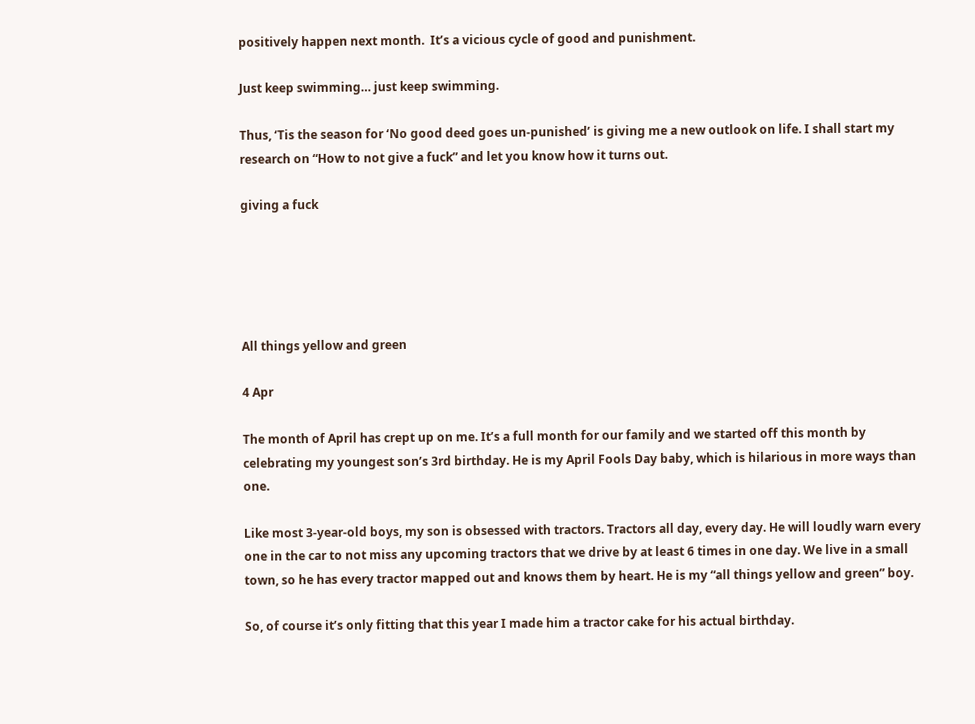positively happen next month.  It’s a vicious cycle of good and punishment.

Just keep swimming… just keep swimming.

Thus, ‘Tis the season for ‘No good deed goes un-punished’ is giving me a new outlook on life. I shall start my research on “How to not give a fuck” and let you know how it turns out.

giving a fuck





All things yellow and green

4 Apr

The month of April has crept up on me. It’s a full month for our family and we started off this month by celebrating my youngest son’s 3rd birthday. He is my April Fools Day baby, which is hilarious in more ways than one.

Like most 3-year-old boys, my son is obsessed with tractors. Tractors all day, every day. He will loudly warn every one in the car to not miss any upcoming tractors that we drive by at least 6 times in one day. We live in a small town, so he has every tractor mapped out and knows them by heart. He is my “all things yellow and green” boy.

So, of course it’s only fitting that this year I made him a tractor cake for his actual birthday.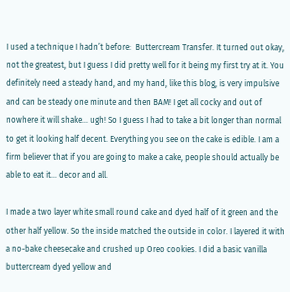I used a technique I hadn’t before:  Buttercream Transfer. It turned out okay, not the greatest, but I guess I did pretty well for it being my first try at it. You definitely need a steady hand, and my hand, like this blog, is very impulsive and can be steady one minute and then BAM! I get all cocky and out of nowhere it will shake… ugh! So I guess I had to take a bit longer than normal to get it looking half decent. Everything you see on the cake is edible. I am a firm believer that if you are going to make a cake, people should actually be able to eat it… decor and all.

I made a two layer white small round cake and dyed half of it green and the other half yellow. So the inside matched the outside in color. I layered it with a no-bake cheesecake and crushed up Oreo cookies. I did a basic vanilla buttercream dyed yellow and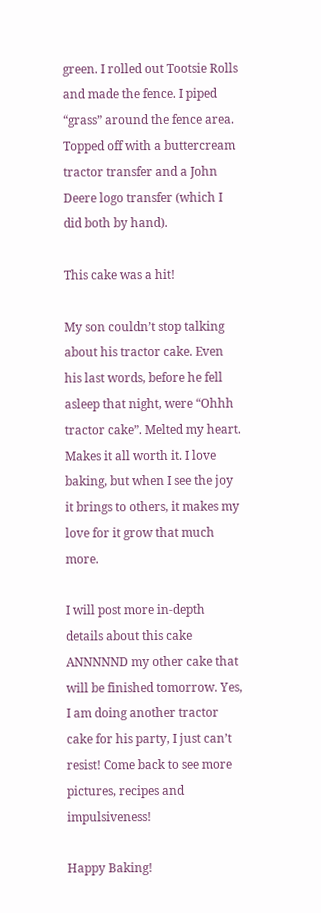green. I rolled out Tootsie Rolls and made the fence. I piped “grass” around the fence area. Topped off with a buttercream tractor transfer and a John Deere logo transfer (which I did both by hand).

This cake was a hit!

My son couldn’t stop talking about his tractor cake. Even his last words, before he fell asleep that night, were “Ohhh tractor cake”. Melted my heart. Makes it all worth it. I love baking, but when I see the joy it brings to others, it makes my love for it grow that much more.

I will post more in-depth details about this cake ANNNNND my other cake that will be finished tomorrow. Yes, I am doing another tractor cake for his party, I just can’t resist! Come back to see more pictures, recipes and impulsiveness!

Happy Baking!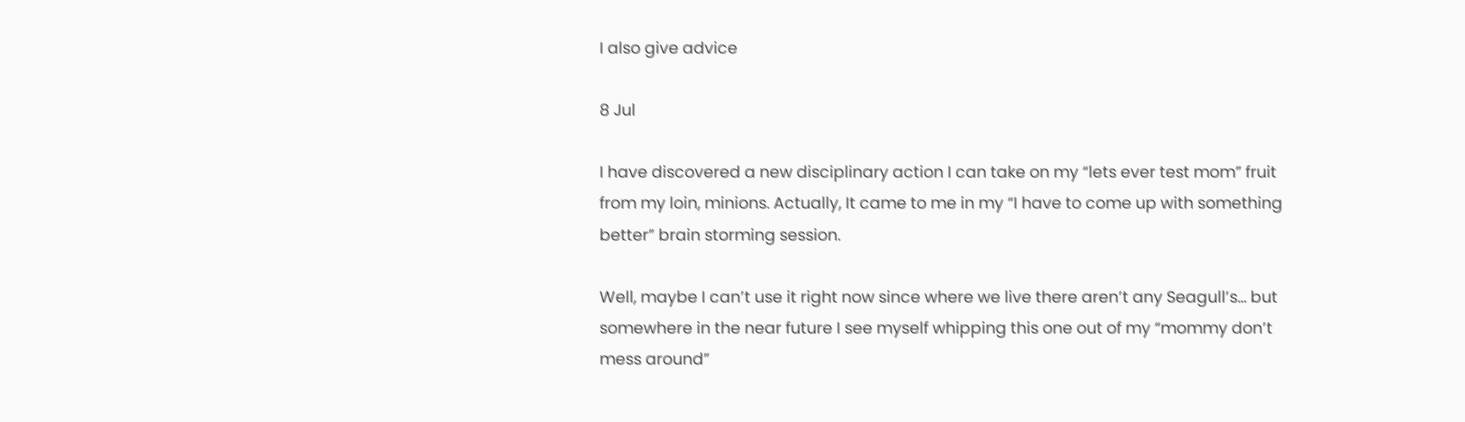I also give advice

8 Jul

I have discovered a new disciplinary action I can take on my “lets ever test mom” fruit from my loin, minions. Actually, It came to me in my “I have to come up with something better” brain storming session.

Well, maybe I can’t use it right now since where we live there aren’t any Seagull’s… but somewhere in the near future I see myself whipping this one out of my “mommy don’t mess around”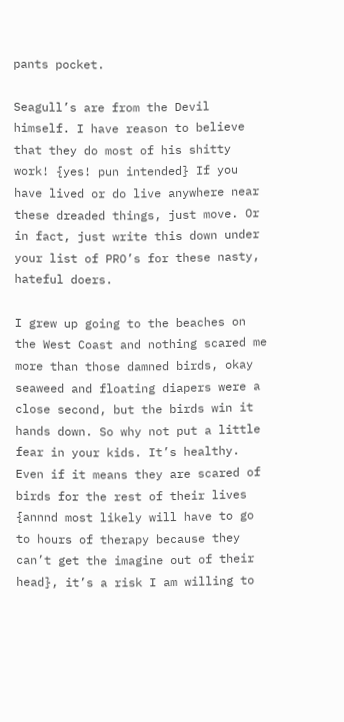pants pocket.

Seagull’s are from the Devil himself. I have reason to believe that they do most of his shitty work! {yes! pun intended} If you have lived or do live anywhere near these dreaded things, just move. Or in fact, just write this down under your list of PRO’s for these nasty, hateful doers.

I grew up going to the beaches on the West Coast and nothing scared me more than those damned birds, okay seaweed and floating diapers were a close second, but the birds win it hands down. So why not put a little fear in your kids. It’s healthy. Even if it means they are scared of birds for the rest of their lives {annnd most likely will have to go to hours of therapy because they can’t get the imagine out of their head}, it’s a risk I am willing to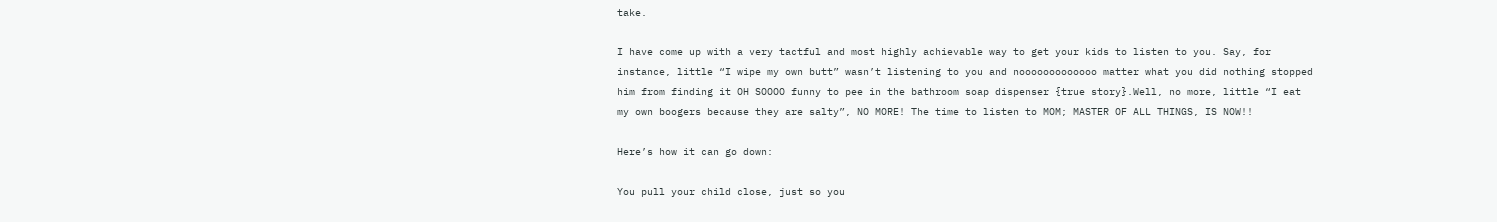take.

I have come up with a very tactful and most highly achievable way to get your kids to listen to you. Say, for instance, little “I wipe my own butt” wasn’t listening to you and nooooooooooooo matter what you did nothing stopped him from finding it OH SOOOO funny to pee in the bathroom soap dispenser {true story}.Well, no more, little “I eat my own boogers because they are salty”, NO MORE! The time to listen to MOM; MASTER OF ALL THINGS, IS NOW!!

Here’s how it can go down:

You pull your child close, just so you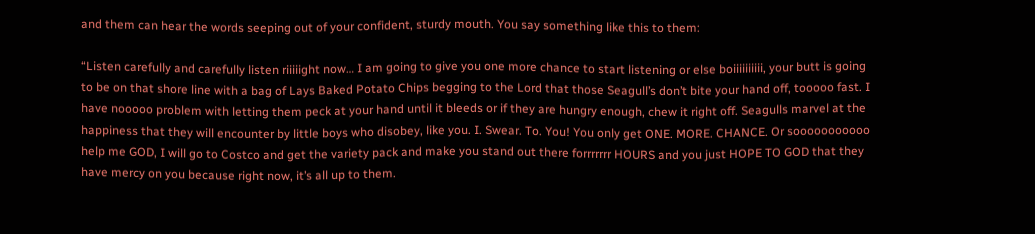and them can hear the words seeping out of your confident, sturdy mouth. You say something like this to them:

“Listen carefully and carefully listen riiiiight now… I am going to give you one more chance to start listening or else boiiiiiiiiii, your butt is going to be on that shore line with a bag of Lays Baked Potato Chips begging to the Lord that those Seagull’s don’t bite your hand off, tooooo fast. I have nooooo problem with letting them peck at your hand until it bleeds or if they are hungry enough, chew it right off. Seagulls marvel at the happiness that they will encounter by little boys who disobey, like you. I. Swear. To. You! You only get ONE. MORE. CHANCE. Or sooooooooooo help me GOD, I will go to Costco and get the variety pack and make you stand out there forrrrrrr HOURS and you just HOPE TO GOD that they have mercy on you because right now, it’s all up to them.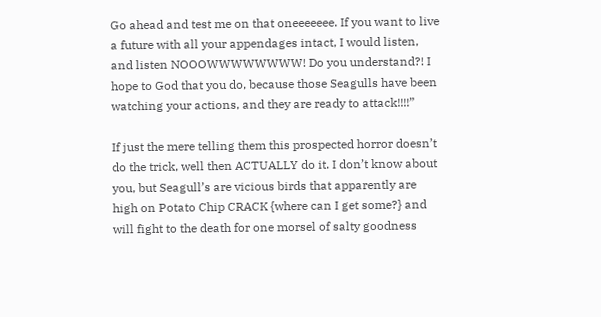Go ahead and test me on that oneeeeeee. If you want to live a future with all your appendages intact, I would listen, and listen NOOOWWWWWWWW! Do you understand?! I hope to God that you do, because those Seagulls have been watching your actions, and they are ready to attack!!!!”

If just the mere telling them this prospected horror doesn’t do the trick, well then ACTUALLY do it. I don’t know about you, but Seagull’s are vicious birds that apparently are high on Potato Chip CRACK {where can I get some?} and will fight to the death for one morsel of salty goodness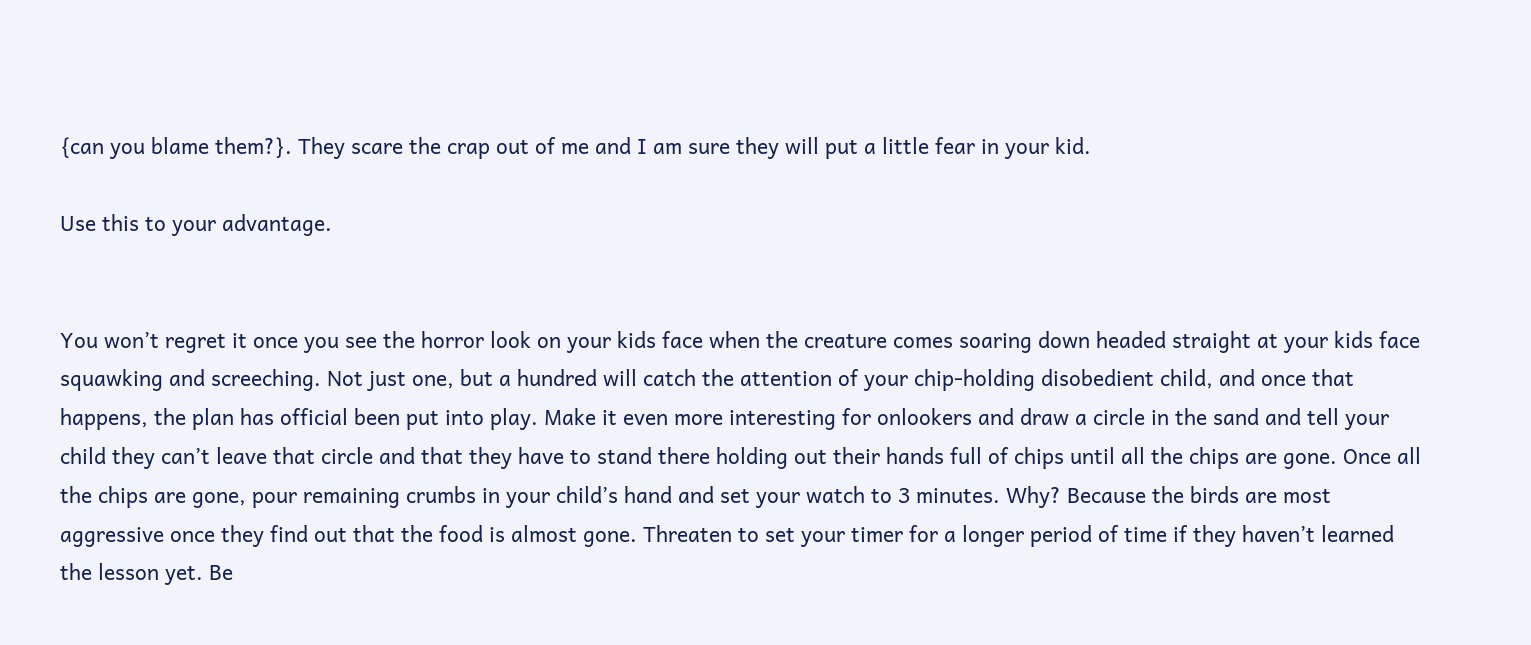{can you blame them?}. They scare the crap out of me and I am sure they will put a little fear in your kid.

Use this to your advantage.


You won’t regret it once you see the horror look on your kids face when the creature comes soaring down headed straight at your kids face squawking and screeching. Not just one, but a hundred will catch the attention of your chip-holding disobedient child, and once that happens, the plan has official been put into play. Make it even more interesting for onlookers and draw a circle in the sand and tell your child they can’t leave that circle and that they have to stand there holding out their hands full of chips until all the chips are gone. Once all the chips are gone, pour remaining crumbs in your child’s hand and set your watch to 3 minutes. Why? Because the birds are most aggressive once they find out that the food is almost gone. Threaten to set your timer for a longer period of time if they haven’t learned the lesson yet. Be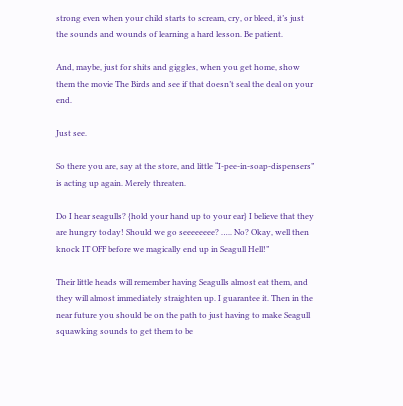strong even when your child starts to scream, cry, or bleed, it’s just the sounds and wounds of learning a hard lesson. Be patient.

And, maybe, just for shits and giggles, when you get home, show them the movie The Birds and see if that doesn’t seal the deal on your end.

Just see.

So there you are, say at the store, and little “I-pee-in-soap-dispensers” is acting up again. Merely threaten.

Do I hear seagulls? {hold your hand up to your ear} I believe that they are hungry today! Should we go seeeeeeee? ….. No? Okay, well then knock IT OFF before we magically end up in Seagull Hell!”

Their little heads will remember having Seagulls almost eat them, and they will almost immediately straighten up. I guarantee it. Then in the near future you should be on the path to just having to make Seagull squawking sounds to get them to be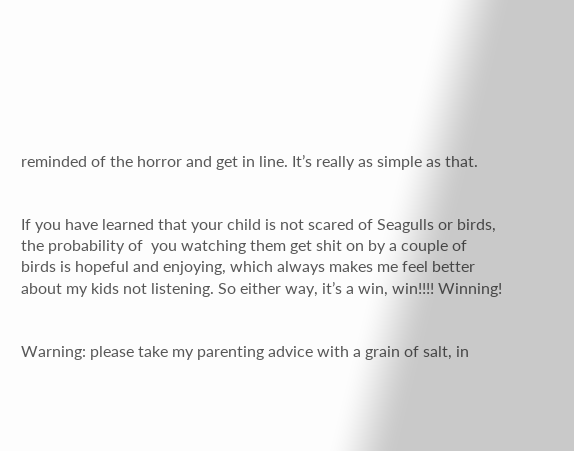reminded of the horror and get in line. It’s really as simple as that.


If you have learned that your child is not scared of Seagulls or birds, the probability of  you watching them get shit on by a couple of birds is hopeful and enjoying, which always makes me feel better about my kids not listening. So either way, it’s a win, win!!!! Winning!


Warning: please take my parenting advice with a grain of salt, in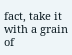fact, take it with a grain of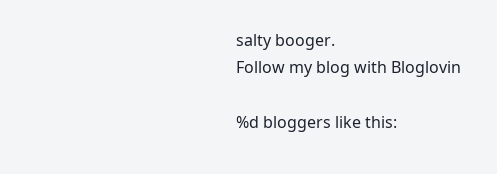salty booger.
Follow my blog with Bloglovin

%d bloggers like this: